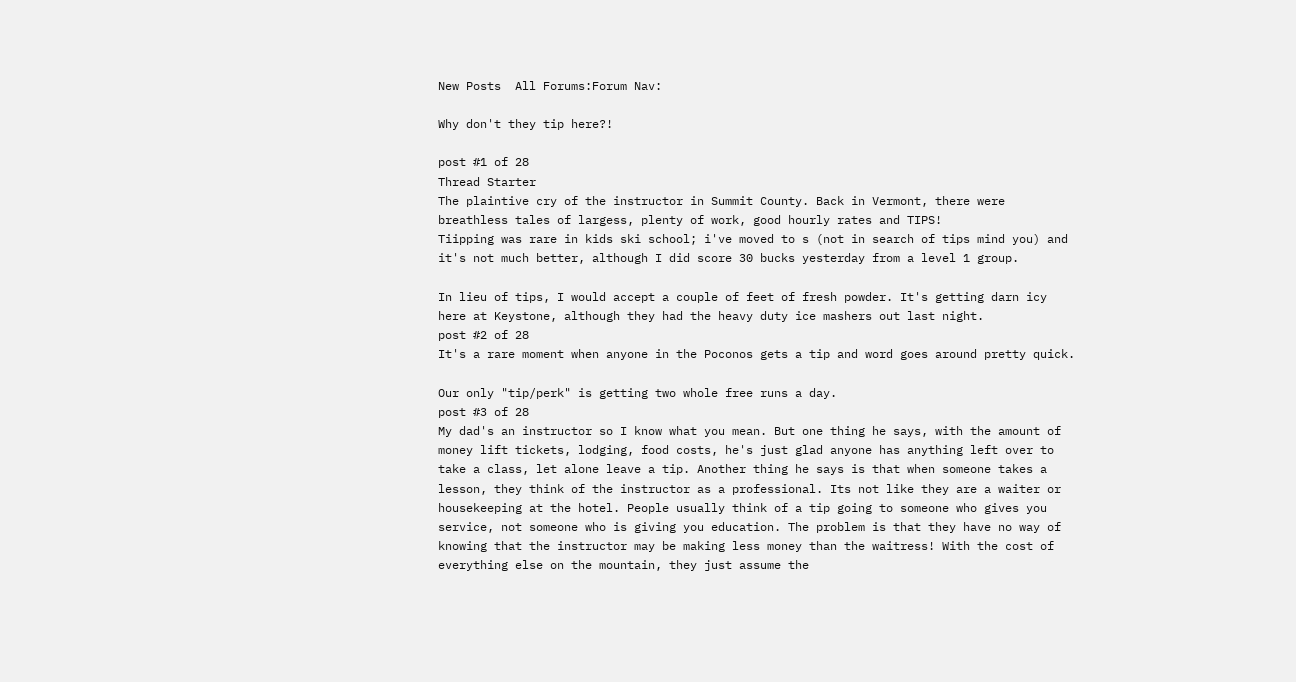New Posts  All Forums:Forum Nav:

Why don't they tip here?!

post #1 of 28
Thread Starter
The plaintive cry of the instructor in Summit County. Back in Vermont, there were breathless tales of largess, plenty of work, good hourly rates and TIPS!
Tiipping was rare in kids ski school; i've moved to s (not in search of tips mind you) and it's not much better, although I did score 30 bucks yesterday from a level 1 group.

In lieu of tips, I would accept a couple of feet of fresh powder. It's getting darn icy here at Keystone, although they had the heavy duty ice mashers out last night.
post #2 of 28
It's a rare moment when anyone in the Poconos gets a tip and word goes around pretty quick.

Our only "tip/perk" is getting two whole free runs a day.
post #3 of 28
My dad's an instructor so I know what you mean. But one thing he says, with the amount of money lift tickets, lodging, food costs, he's just glad anyone has anything left over to take a class, let alone leave a tip. Another thing he says is that when someone takes a lesson, they think of the instructor as a professional. Its not like they are a waiter or housekeeping at the hotel. People usually think of a tip going to someone who gives you service, not someone who is giving you education. The problem is that they have no way of knowing that the instructor may be making less money than the waitress! With the cost of everything else on the mountain, they just assume the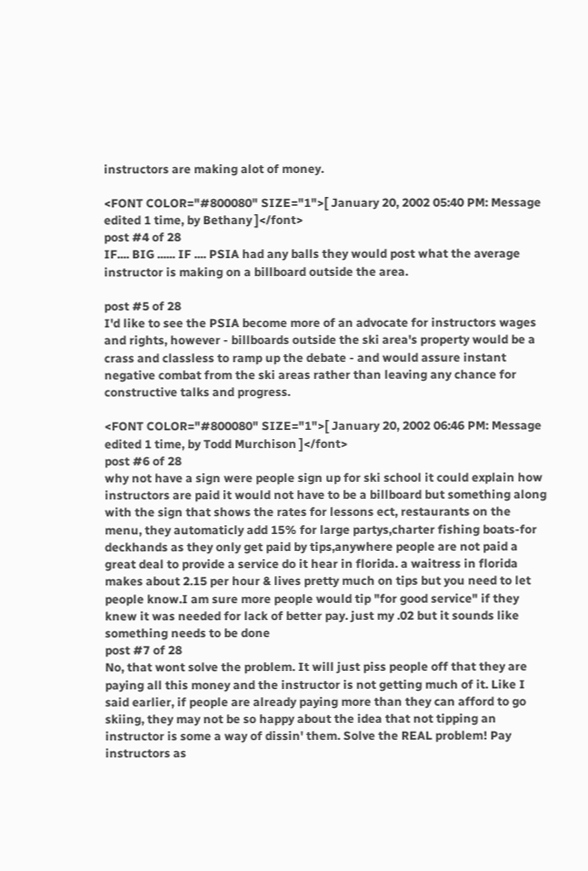instructors are making alot of money.

<FONT COLOR="#800080" SIZE="1">[ January 20, 2002 05:40 PM: Message edited 1 time, by Bethany ]</font>
post #4 of 28
IF.... BIG ...... IF .... PSIA had any balls they would post what the average instructor is making on a billboard outside the area.

post #5 of 28
I'd like to see the PSIA become more of an advocate for instructors wages and rights, however - billboards outside the ski area's property would be a crass and classless to ramp up the debate - and would assure instant negative combat from the ski areas rather than leaving any chance for constructive talks and progress.

<FONT COLOR="#800080" SIZE="1">[ January 20, 2002 06:46 PM: Message edited 1 time, by Todd Murchison ]</font>
post #6 of 28
why not have a sign were people sign up for ski school it could explain how instructors are paid it would not have to be a billboard but something along with the sign that shows the rates for lessons ect, restaurants on the menu, they automaticly add 15% for large partys,charter fishing boats-for deckhands as they only get paid by tips,anywhere people are not paid a great deal to provide a service do it hear in florida. a waitress in florida makes about 2.15 per hour & lives pretty much on tips but you need to let people know.I am sure more people would tip "for good service" if they knew it was needed for lack of better pay. just my .02 but it sounds like something needs to be done
post #7 of 28
No, that wont solve the problem. It will just piss people off that they are paying all this money and the instructor is not getting much of it. Like I said earlier, if people are already paying more than they can afford to go skiing, they may not be so happy about the idea that not tipping an instructor is some a way of dissin' them. Solve the REAL problem! Pay instructors as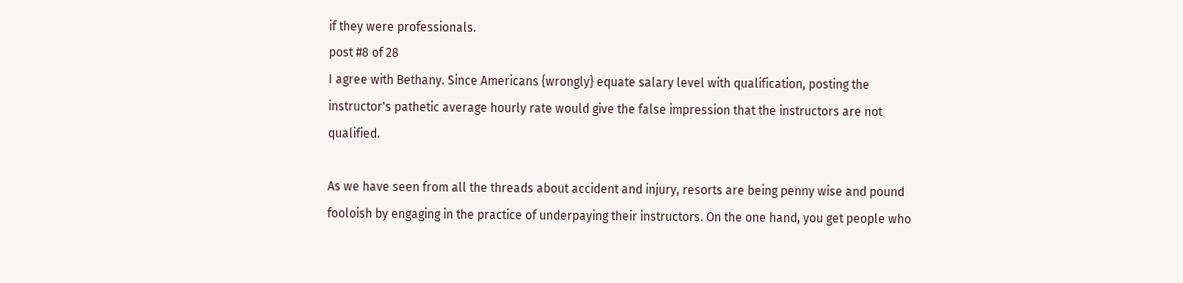if they were professionals.
post #8 of 28
I agree with Bethany. Since Americans {wrongly} equate salary level with qualification, posting the instructor's pathetic average hourly rate would give the false impression that the instructors are not qualified.

As we have seen from all the threads about accident and injury, resorts are being penny wise and pound fooloish by engaging in the practice of underpaying their instructors. On the one hand, you get people who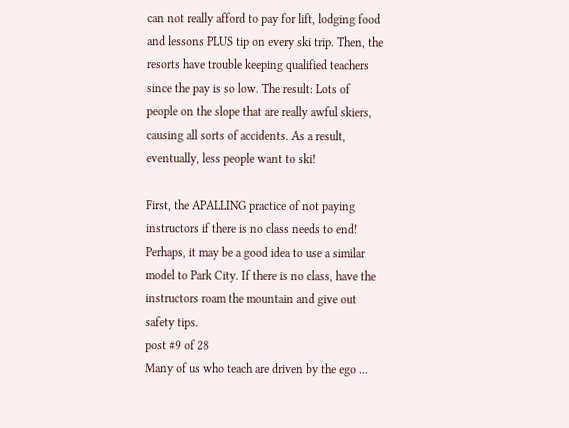can not really afford to pay for lift, lodging food and lessons PLUS tip on every ski trip. Then, the resorts have trouble keeping qualified teachers since the pay is so low. The result: Lots of people on the slope that are really awful skiers, causing all sorts of accidents. As a result, eventually, less people want to ski!

First, the APALLING practice of not paying instructors if there is no class needs to end! Perhaps, it may be a good idea to use a similar model to Park City. If there is no class, have the instructors roam the mountain and give out safety tips.
post #9 of 28
Many of us who teach are driven by the ego ...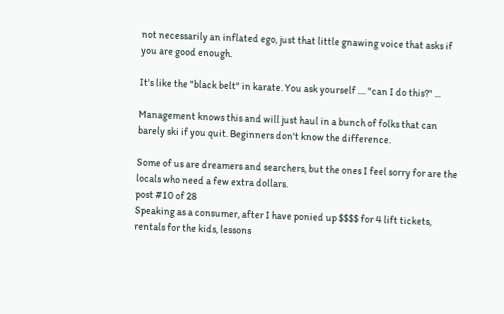not necessarily an inflated ego, just that little gnawing voice that asks if you are good enough.

It's like the "black belt" in karate. You ask yourself .... "can I do this?" ...

Management knows this and will just haul in a bunch of folks that can barely ski if you quit. Beginners don't know the difference.

Some of us are dreamers and searchers, but the ones I feel sorry for are the locals who need a few extra dollars.
post #10 of 28
Speaking as a consumer, after I have ponied up $$$$ for 4 lift tickets, rentals for the kids, lessons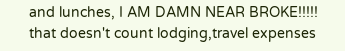and lunches, I AM DAMN NEAR BROKE!!!!! that doesn't count lodging,travel expenses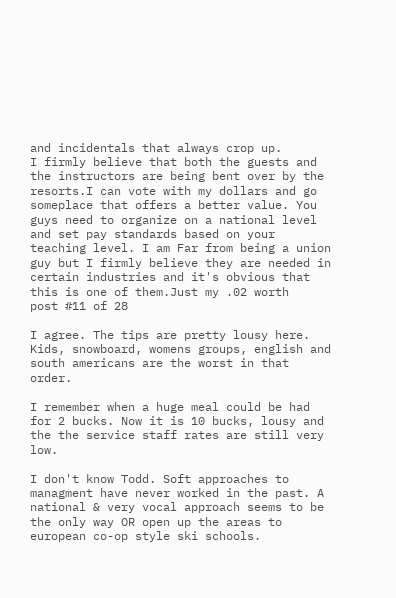and incidentals that always crop up.
I firmly believe that both the guests and the instructors are being bent over by the resorts.I can vote with my dollars and go someplace that offers a better value. You guys need to organize on a national level and set pay standards based on your teaching level. I am Far from being a union guy but I firmly believe they are needed in certain industries and it's obvious that this is one of them.Just my .02 worth
post #11 of 28

I agree. The tips are pretty lousy here. Kids, snowboard, womens groups, english and south americans are the worst in that order.

I remember when a huge meal could be had for 2 bucks. Now it is 10 bucks, lousy and the the service staff rates are still very low.

I don't know Todd. Soft approaches to managment have never worked in the past. A national & very vocal approach seems to be the only way OR open up the areas to european co-op style ski schools.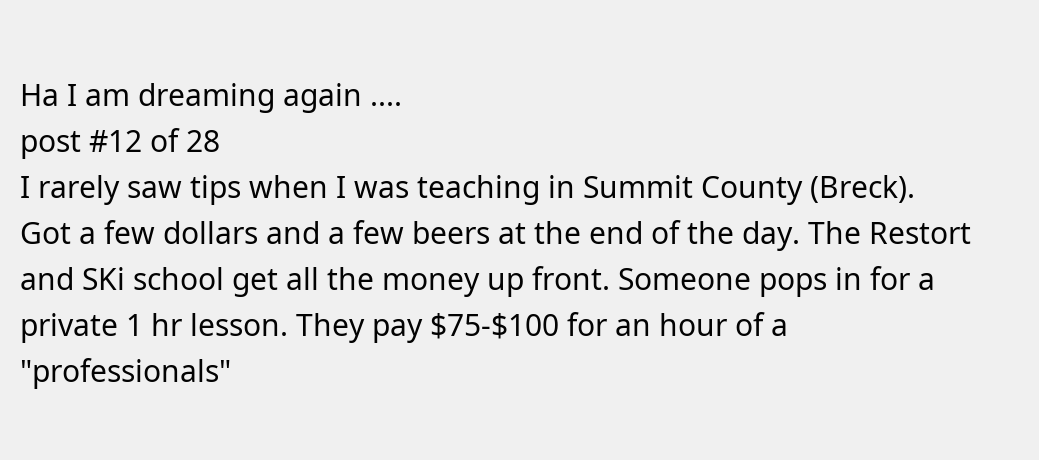Ha I am dreaming again ....
post #12 of 28
I rarely saw tips when I was teaching in Summit County (Breck). Got a few dollars and a few beers at the end of the day. The Restort and SKi school get all the money up front. Someone pops in for a private 1 hr lesson. They pay $75-$100 for an hour of a "professionals"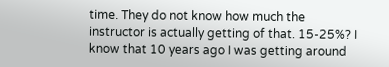time. They do not know how much the instructor is actually getting of that. 15-25%? I know that 10 years ago I was getting around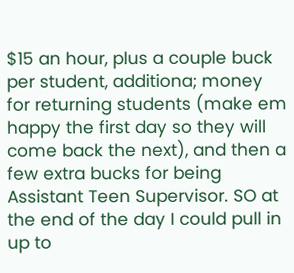$15 an hour, plus a couple buck per student, additiona; money for returning students (make em happy the first day so they will come back the next), and then a few extra bucks for being Assistant Teen Supervisor. SO at the end of the day I could pull in up to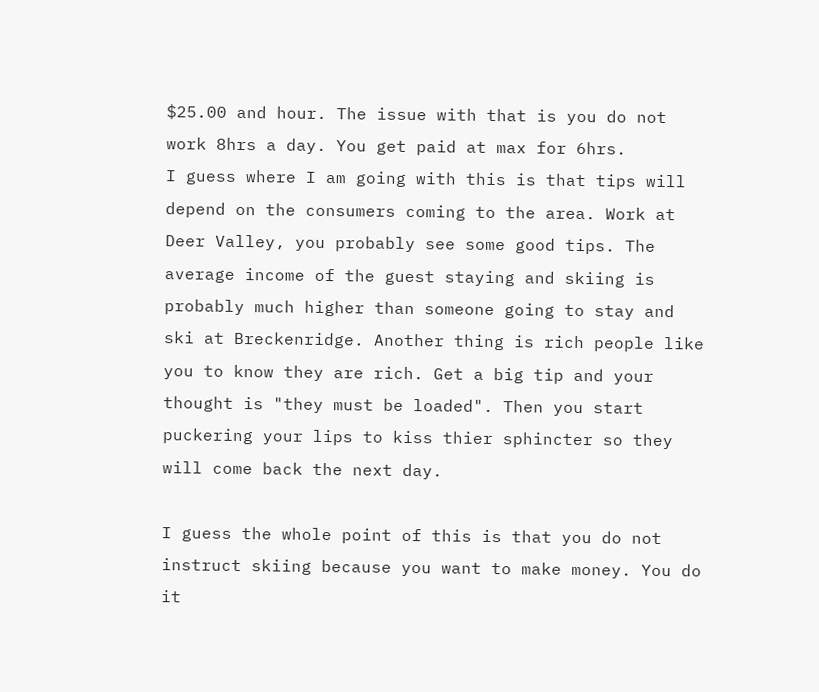$25.00 and hour. The issue with that is you do not work 8hrs a day. You get paid at max for 6hrs.
I guess where I am going with this is that tips will depend on the consumers coming to the area. Work at Deer Valley, you probably see some good tips. The average income of the guest staying and skiing is probably much higher than someone going to stay and ski at Breckenridge. Another thing is rich people like you to know they are rich. Get a big tip and your thought is "they must be loaded". Then you start puckering your lips to kiss thier sphincter so they will come back the next day.

I guess the whole point of this is that you do not instruct skiing because you want to make money. You do it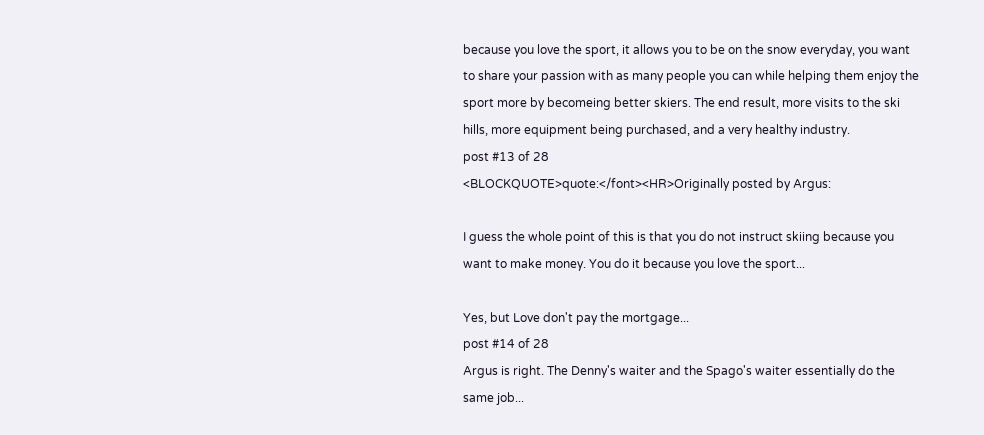because you love the sport, it allows you to be on the snow everyday, you want to share your passion with as many people you can while helping them enjoy the sport more by becomeing better skiers. The end result, more visits to the ski hills, more equipment being purchased, and a very healthy industry.
post #13 of 28
<BLOCKQUOTE>quote:</font><HR>Originally posted by Argus:

I guess the whole point of this is that you do not instruct skiing because you want to make money. You do it because you love the sport...

Yes, but Love don't pay the mortgage...
post #14 of 28
Argus is right. The Denny's waiter and the Spago's waiter essentially do the same job...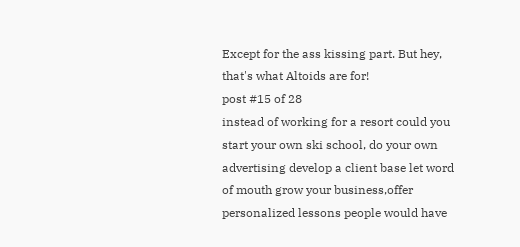Except for the ass kissing part. But hey, that's what Altoids are for!
post #15 of 28
instead of working for a resort could you start your own ski school, do your own advertising develop a client base let word of mouth grow your business,offer personalized lessons people would have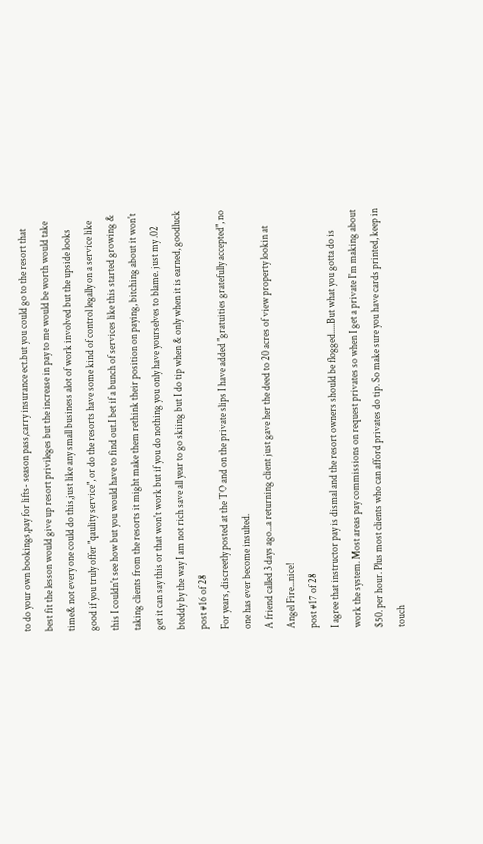to do your own bookings,pay for lifts- season pass,carry insurance ect.but you could go to the resort that best fit the lesson would give up resort privileges but the increase in pay to me would be worth would take time& not every one could do this,just like any small business alot of work involved but the upside looks good if you truly offer "qaulity service", or do the resorts have some kind of control legally on a service like this I couldn't see how but you would have to find out.I bet if a bunch of services like this started growing & taking clients from the resorts it might make them rethink their position on paying, bitching about it won't get it can say this or that won't work but if you do nothing you only have yourselves to blame. just my .02 bteddy by the way I am not rich save all year to go skiing but I do tip when & only when it is earned, goodluck
post #16 of 28
For years, discreetly posted at the TO and on the private slips I have added "gratuities gratefully accepted", no one has ever become insulted.
A friend called 3 days ago...a returning client just gave her the deed to 20 acres of view property lookin at Angel Fire...nice!
post #17 of 28
I agree that instructor pay is dismal and the resort owners should be flogged.....But what you gotta do is work the system. Most areas pay commissions on request privates so when I get a private I'm making about $50. per hour. Plus most clients who can afford privates do tip. So make sure you have cards printed, keep in touch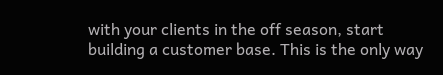with your clients in the off season, start building a customer base. This is the only way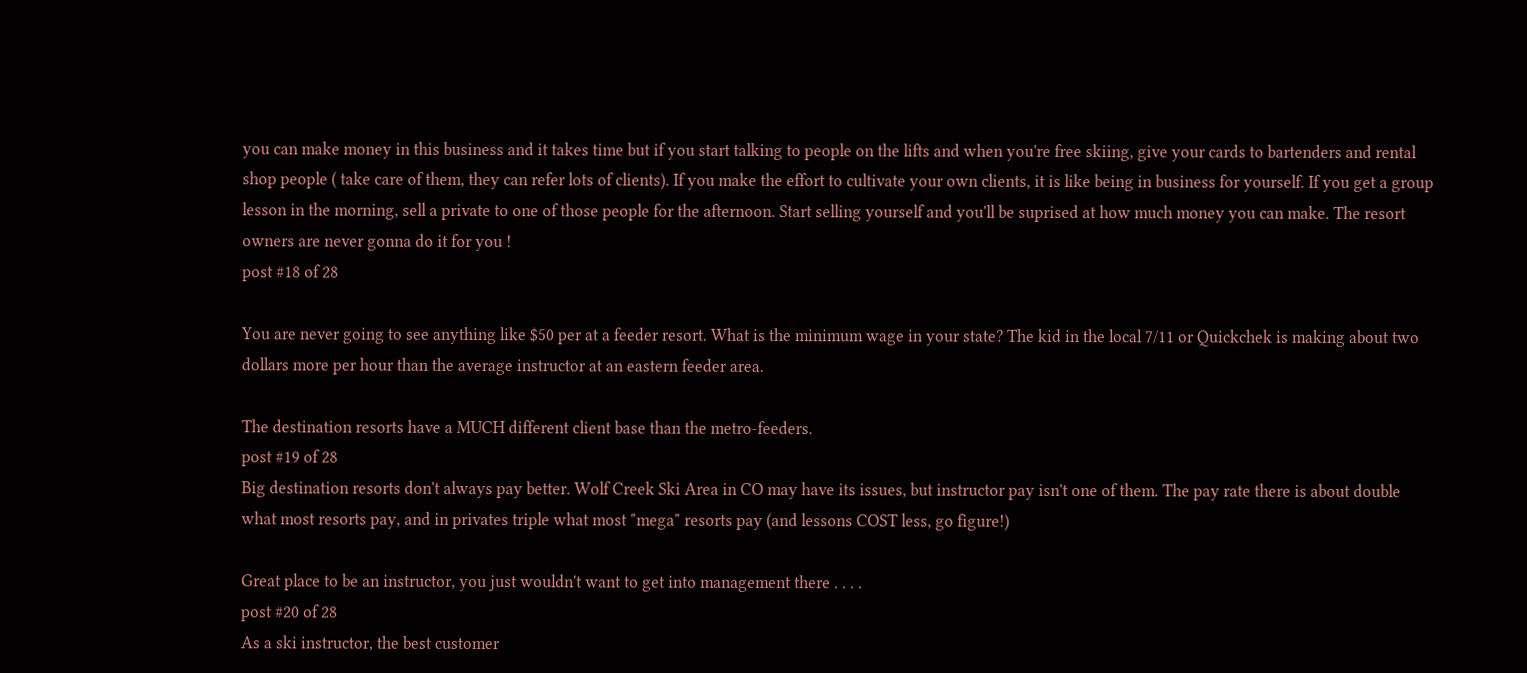you can make money in this business and it takes time but if you start talking to people on the lifts and when you're free skiing, give your cards to bartenders and rental shop people ( take care of them, they can refer lots of clients). If you make the effort to cultivate your own clients, it is like being in business for yourself. If you get a group lesson in the morning, sell a private to one of those people for the afternoon. Start selling yourself and you'll be suprised at how much money you can make. The resort owners are never gonna do it for you !
post #18 of 28

You are never going to see anything like $50 per at a feeder resort. What is the minimum wage in your state? The kid in the local 7/11 or Quickchek is making about two dollars more per hour than the average instructor at an eastern feeder area.

The destination resorts have a MUCH different client base than the metro-feeders.
post #19 of 28
Big destination resorts don't always pay better. Wolf Creek Ski Area in CO may have its issues, but instructor pay isn't one of them. The pay rate there is about double what most resorts pay, and in privates triple what most "mega" resorts pay (and lessons COST less, go figure!)

Great place to be an instructor, you just wouldn't want to get into management there . . . .
post #20 of 28
As a ski instructor, the best customer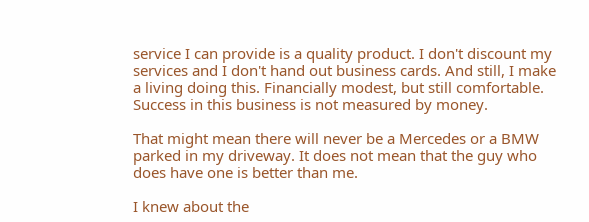service I can provide is a quality product. I don't discount my services and I don't hand out business cards. And still, I make a living doing this. Financially modest, but still comfortable. Success in this business is not measured by money.

That might mean there will never be a Mercedes or a BMW parked in my driveway. It does not mean that the guy who does have one is better than me.

I knew about the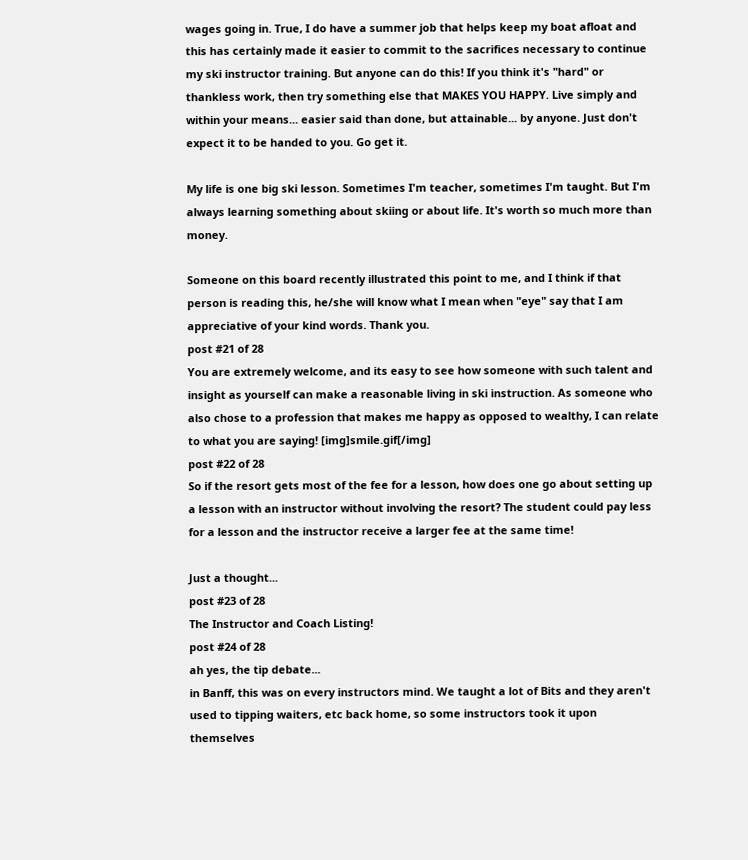wages going in. True, I do have a summer job that helps keep my boat afloat and this has certainly made it easier to commit to the sacrifices necessary to continue my ski instructor training. But anyone can do this! If you think it's "hard" or thankless work, then try something else that MAKES YOU HAPPY. Live simply and within your means... easier said than done, but attainable... by anyone. Just don't expect it to be handed to you. Go get it.

My life is one big ski lesson. Sometimes I'm teacher, sometimes I'm taught. But I'm always learning something about skiing or about life. It's worth so much more than money.

Someone on this board recently illustrated this point to me, and I think if that person is reading this, he/she will know what I mean when "eye" say that I am appreciative of your kind words. Thank you.
post #21 of 28
You are extremely welcome, and its easy to see how someone with such talent and insight as yourself can make a reasonable living in ski instruction. As someone who also chose to a profession that makes me happy as opposed to wealthy, I can relate to what you are saying! [img]smile.gif[/img]
post #22 of 28
So if the resort gets most of the fee for a lesson, how does one go about setting up a lesson with an instructor without involving the resort? The student could pay less for a lesson and the instructor receive a larger fee at the same time!

Just a thought...
post #23 of 28
The Instructor and Coach Listing!
post #24 of 28
ah yes, the tip debate...
in Banff, this was on every instructors mind. We taught a lot of Bits and they aren't used to tipping waiters, etc back home, so some instructors took it upon themselves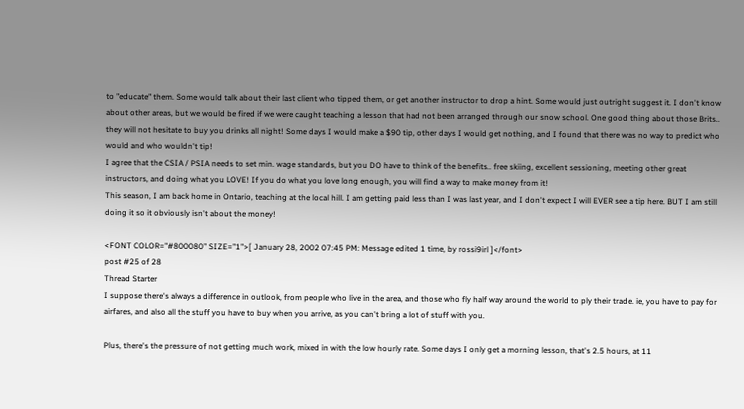to "educate" them. Some would talk about their last client who tipped them, or get another instructor to drop a hint. Some would just outright suggest it. I don't know about other areas, but we would be fired if we were caught teaching a lesson that had not been arranged through our snow school. One good thing about those Brits.. they will not hesitate to buy you drinks all night! Some days I would make a $90 tip, other days I would get nothing, and I found that there was no way to predict who would and who wouldn't tip!
I agree that the CSIA / PSIA needs to set min. wage standards, but you DO have to think of the benefits.. free skiing, excellent sessioning, meeting other great instructors, and doing what you LOVE! If you do what you love long enough, you will find a way to make money from it!
This season, I am back home in Ontario, teaching at the local hill. I am getting paid less than I was last year, and I don't expect I will EVER see a tip here. BUT I am still doing it so it obviously isn't about the money!

<FONT COLOR="#800080" SIZE="1">[ January 28, 2002 07:45 PM: Message edited 1 time, by rossi9irl ]</font>
post #25 of 28
Thread Starter
I suppose there's always a difference in outlook, from people who live in the area, and those who fly half way around the world to ply their trade. ie, you have to pay for airfares, and also all the stuff you have to buy when you arrive, as you can't bring a lot of stuff with you.

Plus, there's the pressure of not getting much work, mixed in with the low hourly rate. Some days I only get a morning lesson, that's 2.5 hours, at 11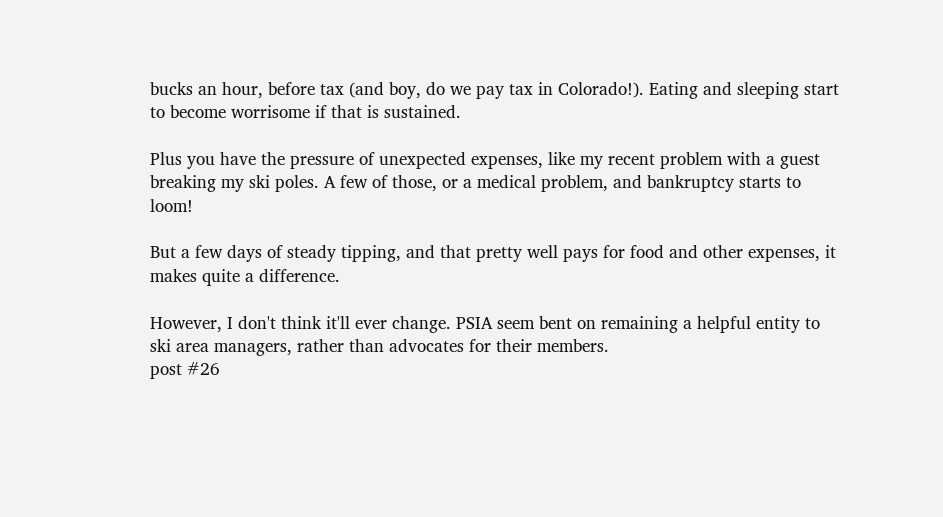bucks an hour, before tax (and boy, do we pay tax in Colorado!). Eating and sleeping start to become worrisome if that is sustained.

Plus you have the pressure of unexpected expenses, like my recent problem with a guest breaking my ski poles. A few of those, or a medical problem, and bankruptcy starts to loom!

But a few days of steady tipping, and that pretty well pays for food and other expenses, it makes quite a difference.

However, I don't think it'll ever change. PSIA seem bent on remaining a helpful entity to ski area managers, rather than advocates for their members.
post #26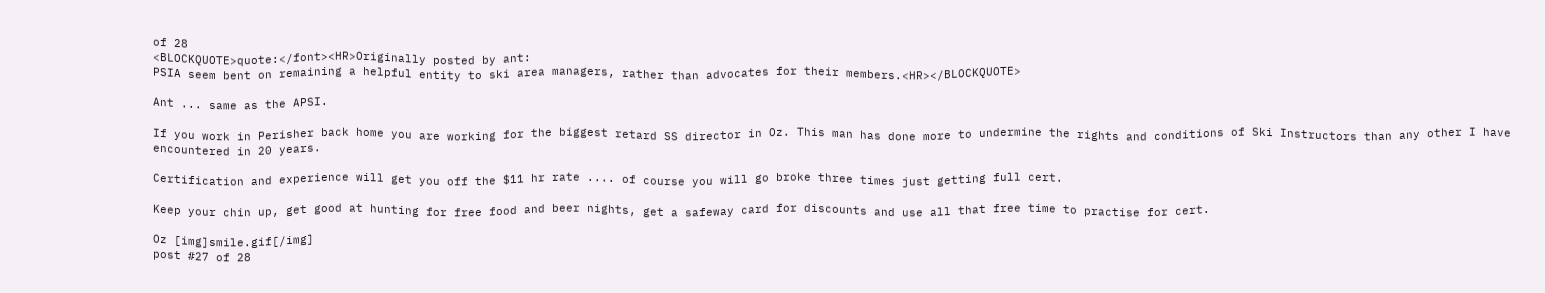of 28
<BLOCKQUOTE>quote:</font><HR>Originally posted by ant:
PSIA seem bent on remaining a helpful entity to ski area managers, rather than advocates for their members.<HR></BLOCKQUOTE>

Ant ... same as the APSI.

If you work in Perisher back home you are working for the biggest retard SS director in Oz. This man has done more to undermine the rights and conditions of Ski Instructors than any other I have encountered in 20 years.

Certification and experience will get you off the $11 hr rate .... of course you will go broke three times just getting full cert.

Keep your chin up, get good at hunting for free food and beer nights, get a safeway card for discounts and use all that free time to practise for cert.

Oz [img]smile.gif[/img]
post #27 of 28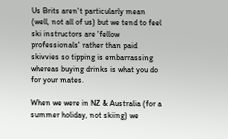Us Brits aren't particularly mean (well, not all of us) but we tend to feel ski instructors are 'fellow professionals' rather than paid skivvies so tipping is embarrassing whereas buying drinks is what you do for your mates.

When we were in NZ & Australia (for a summer holiday, not skiing) we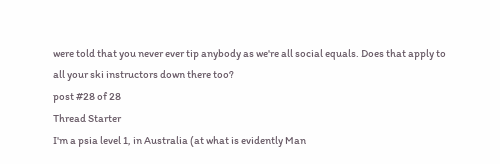were told that you never ever tip anybody as we're all social equals. Does that apply to all your ski instructors down there too?
post #28 of 28
Thread Starter
I'm a psia level 1, in Australia (at what is evidently Man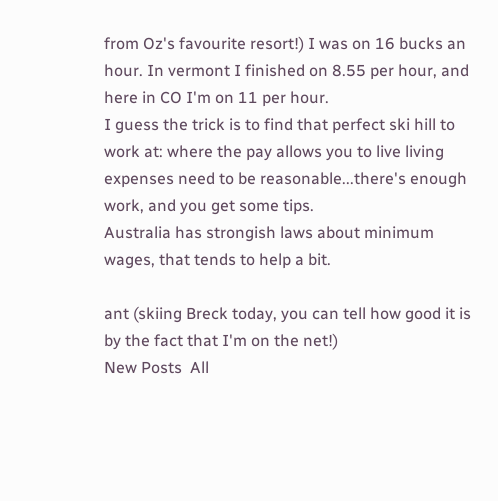from Oz's favourite resort!) I was on 16 bucks an hour. In vermont I finished on 8.55 per hour, and here in CO I'm on 11 per hour.
I guess the trick is to find that perfect ski hill to work at: where the pay allows you to live living expenses need to be reasonable...there's enough work, and you get some tips.
Australia has strongish laws about minimum wages, that tends to help a bit.

ant (skiing Breck today, you can tell how good it is by the fact that I'm on the net!)
New Posts  All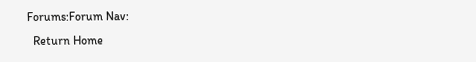Forums:Forum Nav:
  Return Home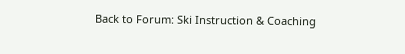Back to Forum: Ski Instruction & Coaching